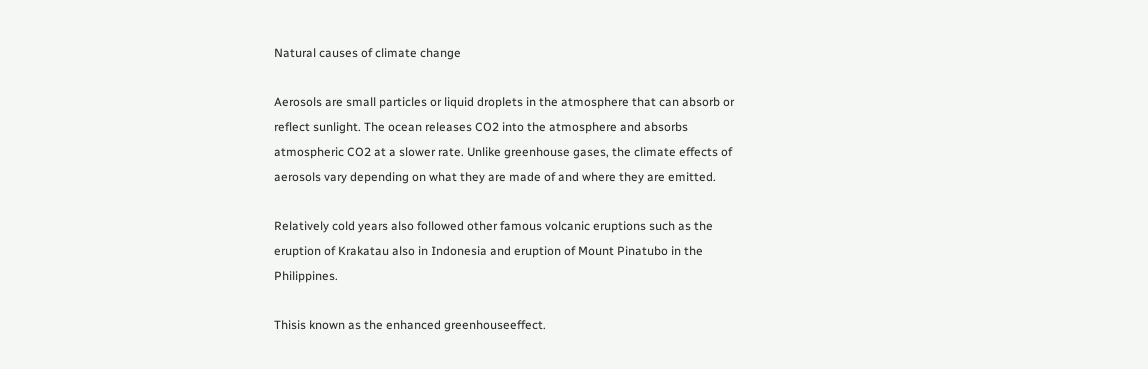Natural causes of climate change

Aerosols are small particles or liquid droplets in the atmosphere that can absorb or reflect sunlight. The ocean releases CO2 into the atmosphere and absorbs atmospheric CO2 at a slower rate. Unlike greenhouse gases, the climate effects of aerosols vary depending on what they are made of and where they are emitted.

Relatively cold years also followed other famous volcanic eruptions such as the eruption of Krakatau also in Indonesia and eruption of Mount Pinatubo in the Philippines.

Thisis known as the enhanced greenhouseeffect.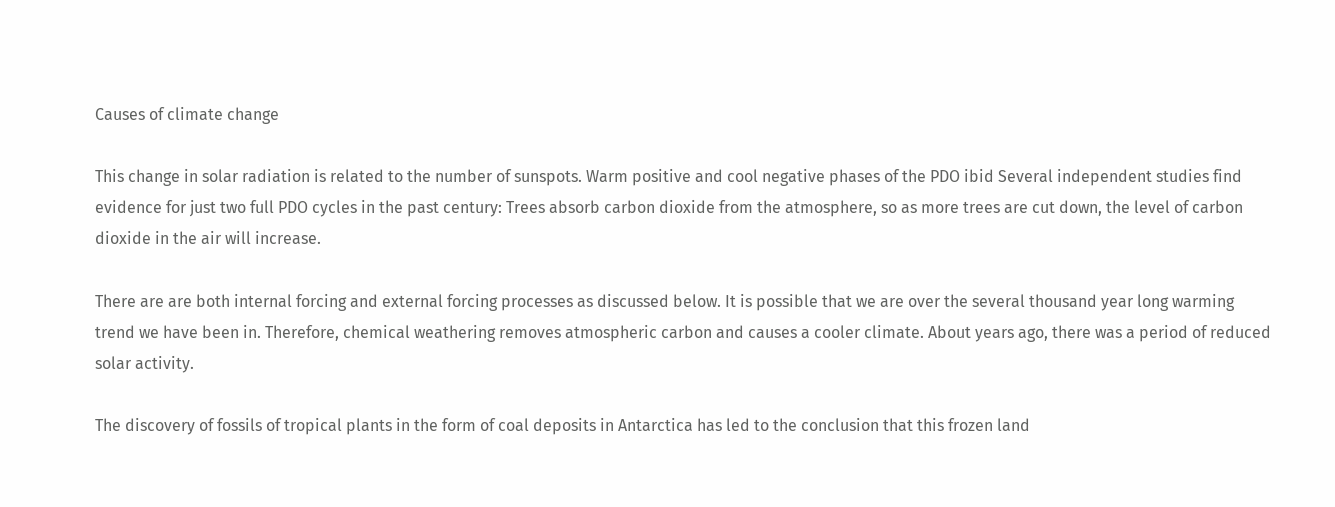Causes of climate change

This change in solar radiation is related to the number of sunspots. Warm positive and cool negative phases of the PDO ibid Several independent studies find evidence for just two full PDO cycles in the past century: Trees absorb carbon dioxide from the atmosphere, so as more trees are cut down, the level of carbon dioxide in the air will increase.

There are are both internal forcing and external forcing processes as discussed below. It is possible that we are over the several thousand year long warming trend we have been in. Therefore, chemical weathering removes atmospheric carbon and causes a cooler climate. About years ago, there was a period of reduced solar activity.

The discovery of fossils of tropical plants in the form of coal deposits in Antarctica has led to the conclusion that this frozen land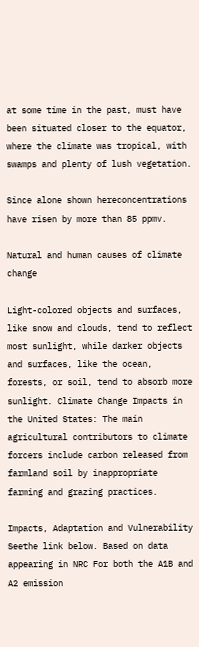at some time in the past, must have been situated closer to the equator, where the climate was tropical, with swamps and plenty of lush vegetation.

Since alone shown hereconcentrations have risen by more than 85 ppmv.

Natural and human causes of climate change

Light-colored objects and surfaces, like snow and clouds, tend to reflect most sunlight, while darker objects and surfaces, like the ocean, forests, or soil, tend to absorb more sunlight. Climate Change Impacts in the United States: The main agricultural contributors to climate forcers include carbon released from farmland soil by inappropriate farming and grazing practices.

Impacts, Adaptation and Vulnerability Seethe link below. Based on data appearing in NRC For both the A1B and A2 emission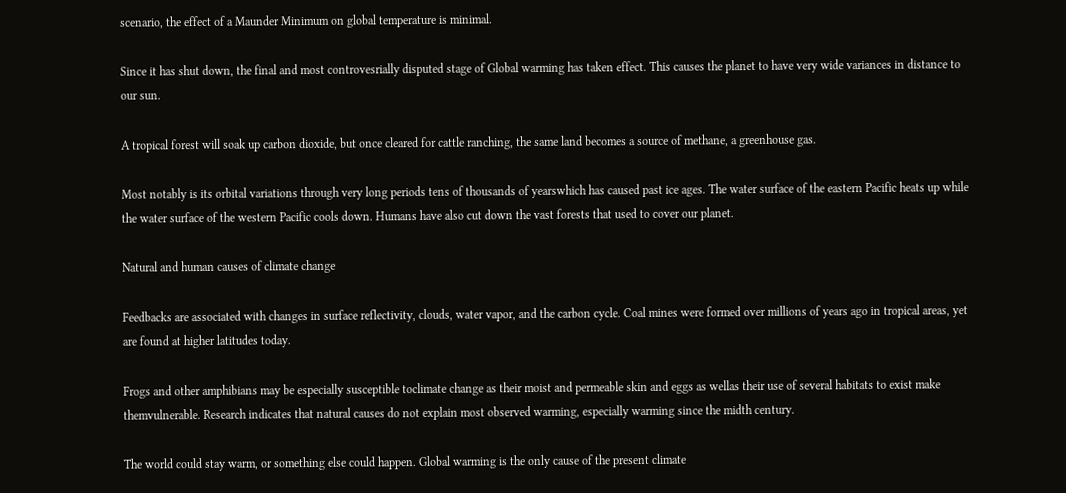scenario, the effect of a Maunder Minimum on global temperature is minimal.

Since it has shut down, the final and most controvesrially disputed stage of Global warming has taken effect. This causes the planet to have very wide variances in distance to our sun.

A tropical forest will soak up carbon dioxide, but once cleared for cattle ranching, the same land becomes a source of methane, a greenhouse gas.

Most notably is its orbital variations through very long periods tens of thousands of yearswhich has caused past ice ages. The water surface of the eastern Pacific heats up while the water surface of the western Pacific cools down. Humans have also cut down the vast forests that used to cover our planet.

Natural and human causes of climate change

Feedbacks are associated with changes in surface reflectivity, clouds, water vapor, and the carbon cycle. Coal mines were formed over millions of years ago in tropical areas, yet are found at higher latitudes today.

Frogs and other amphibians may be especially susceptible toclimate change as their moist and permeable skin and eggs as wellas their use of several habitats to exist make themvulnerable. Research indicates that natural causes do not explain most observed warming, especially warming since the midth century.

The world could stay warm, or something else could happen. Global warming is the only cause of the present climate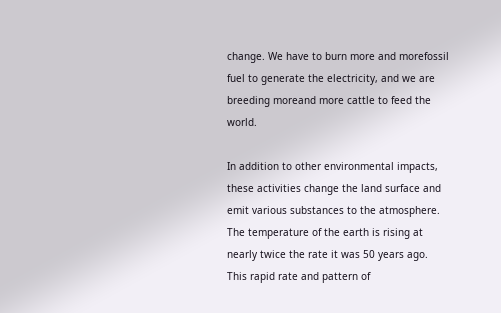change. We have to burn more and morefossil fuel to generate the electricity, and we are breeding moreand more cattle to feed the world.

In addition to other environmental impacts, these activities change the land surface and emit various substances to the atmosphere. The temperature of the earth is rising at nearly twice the rate it was 50 years ago. This rapid rate and pattern of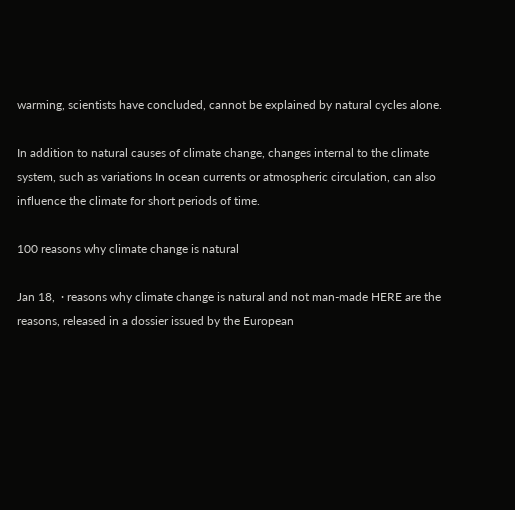warming, scientists have concluded, cannot be explained by natural cycles alone.

In addition to natural causes of climate change, changes internal to the climate system, such as variations In ocean currents or atmospheric circulation, can also influence the climate for short periods of time.

100 reasons why climate change is natural

Jan 18,  · reasons why climate change is natural and not man-made HERE are the reasons, released in a dossier issued by the European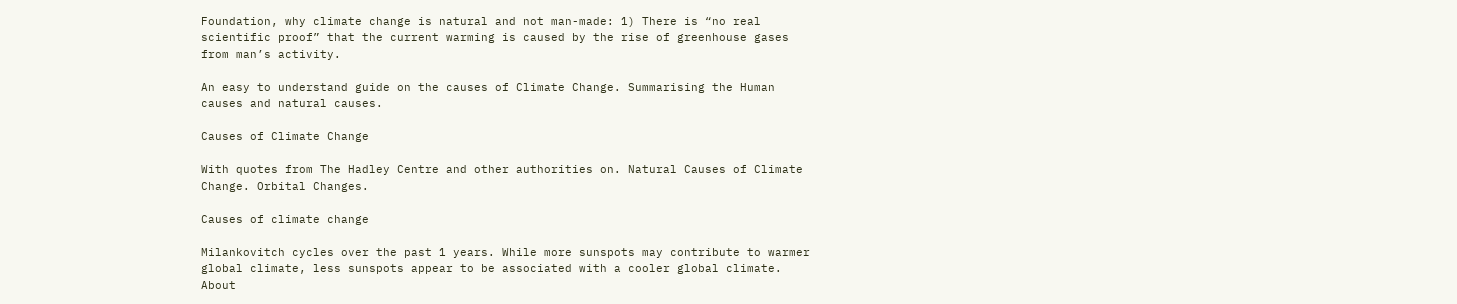Foundation, why climate change is natural and not man-made: 1) There is “no real scientific proof” that the current warming is caused by the rise of greenhouse gases from man’s activity.

An easy to understand guide on the causes of Climate Change. Summarising the Human causes and natural causes.

Causes of Climate Change

With quotes from The Hadley Centre and other authorities on. Natural Causes of Climate Change. Orbital Changes.

Causes of climate change

Milankovitch cycles over the past 1 years. While more sunspots may contribute to warmer global climate, less sunspots appear to be associated with a cooler global climate. About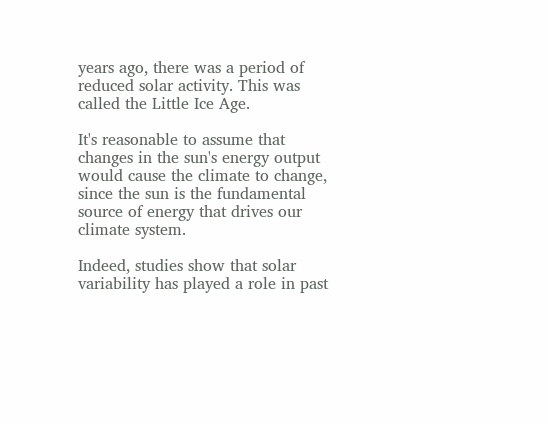years ago, there was a period of reduced solar activity. This was called the Little Ice Age.

It's reasonable to assume that changes in the sun's energy output would cause the climate to change, since the sun is the fundamental source of energy that drives our climate system.

Indeed, studies show that solar variability has played a role in past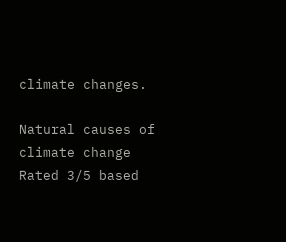climate changes.

Natural causes of climate change
Rated 3/5 based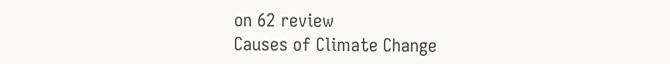on 62 review
Causes of Climate Change